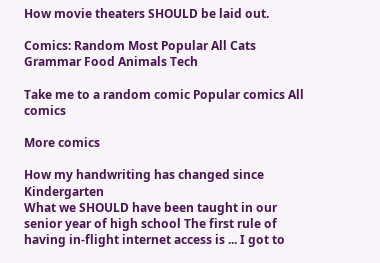How movie theaters SHOULD be laid out.

Comics: Random Most Popular All Cats Grammar Food Animals Tech

Take me to a random comic Popular comics All comics

More comics

How my handwriting has changed since Kindergarten
What we SHOULD have been taught in our senior year of high school The first rule of having in-flight internet access is ... I got to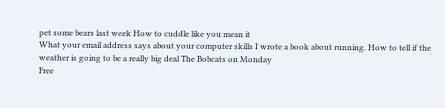pet some bears last week How to cuddle like you mean it
What your email address says about your computer skills I wrote a book about running. How to tell if the weather is going to be a really big deal The Bobcats on Monday
Free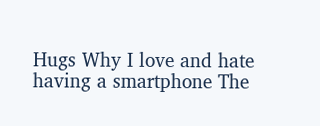Hugs Why I love and hate having a smartphone The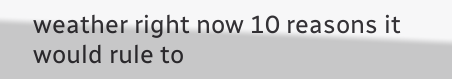weather right now 10 reasons it would rule to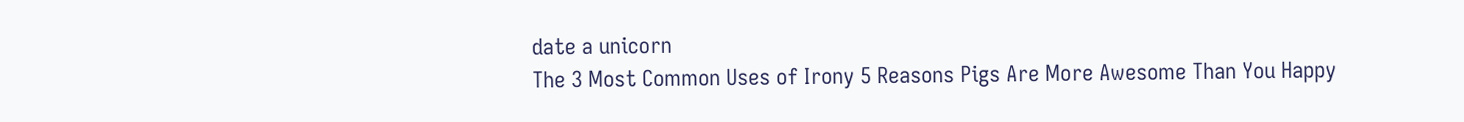date a unicorn
The 3 Most Common Uses of Irony 5 Reasons Pigs Are More Awesome Than You Happy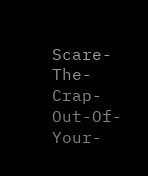Scare-The-Crap-Out-Of-Your-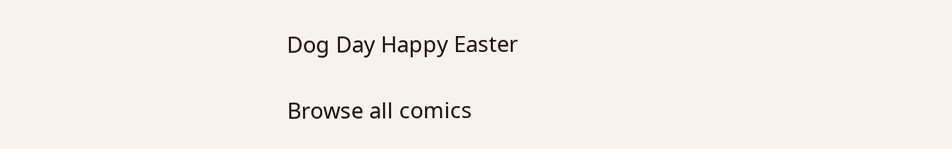Dog Day Happy Easter

Browse all comics